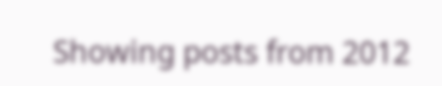Showing posts from 2012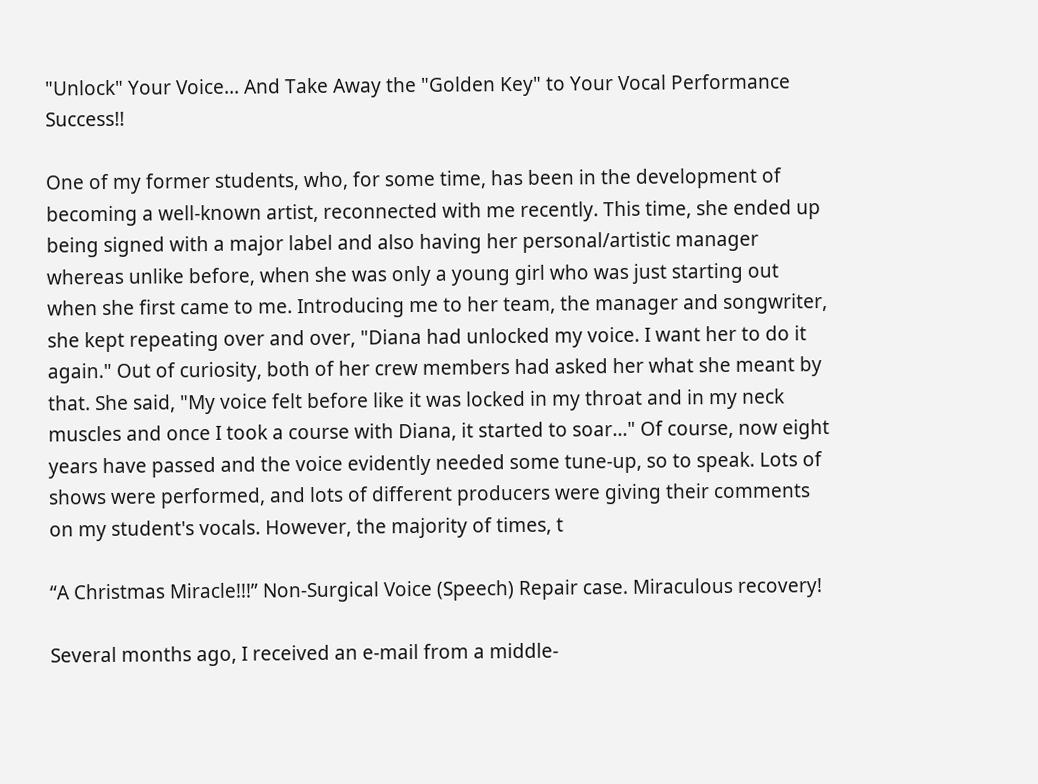"Unlock" Your Voice... And Take Away the "Golden Key" to Your Vocal Performance Success!!

One of my former students, who, for some time, has been in the development of becoming a well-known artist, reconnected with me recently. This time, she ended up being signed with a major label and also having her personal/artistic manager whereas unlike before, when she was only a young girl who was just starting out when she first came to me. Introducing me to her team, the manager and songwriter, she kept repeating over and over, "Diana had unlocked my voice. I want her to do it again." Out of curiosity, both of her crew members had asked her what she meant by that. She said, "My voice felt before like it was locked in my throat and in my neck muscles and once I took a course with Diana, it started to soar..." Of course, now eight years have passed and the voice evidently needed some tune-up, so to speak. Lots of shows were performed, and lots of different producers were giving their comments on my student's vocals. However, the majority of times, t

“A Christmas Miracle!!!” Non-Surgical Voice (Speech) Repair case. Miraculous recovery!

Several months ago, I received an e-mail from a middle-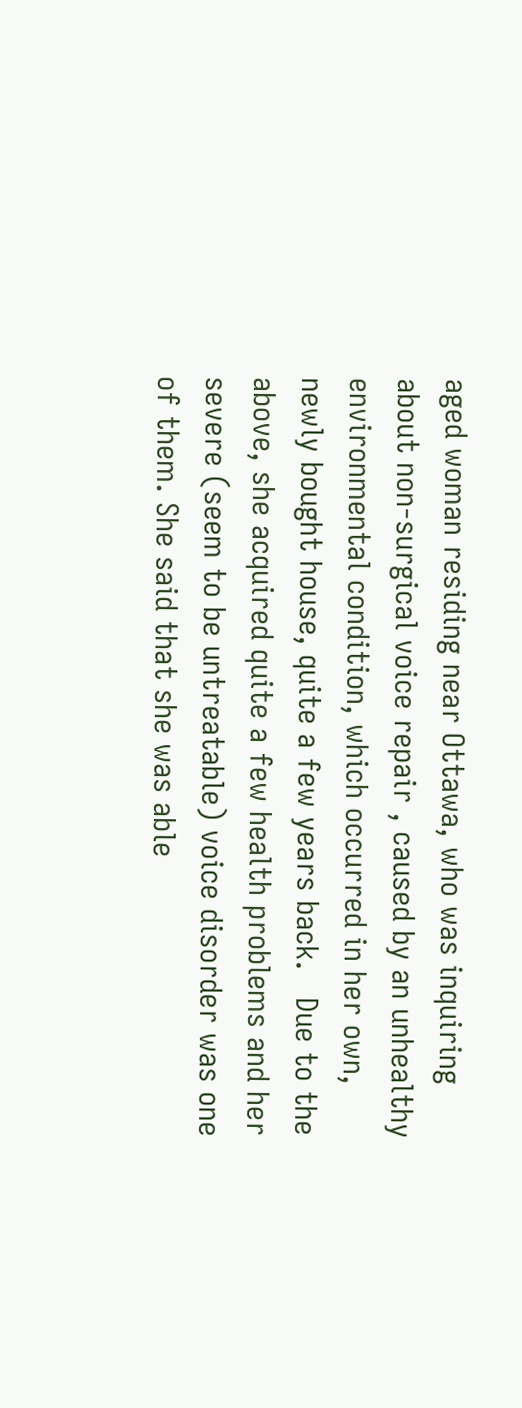aged woman residing near Ottawa, who was inquiring about non-surgical voice repair , caused by an unhealthy environmental condition, which occurred in her own, newly bought house, quite a few years back.   Due to the above, she acquired quite a few health problems and her severe (seem to be untreatable) voice disorder was one of them. She said that she was able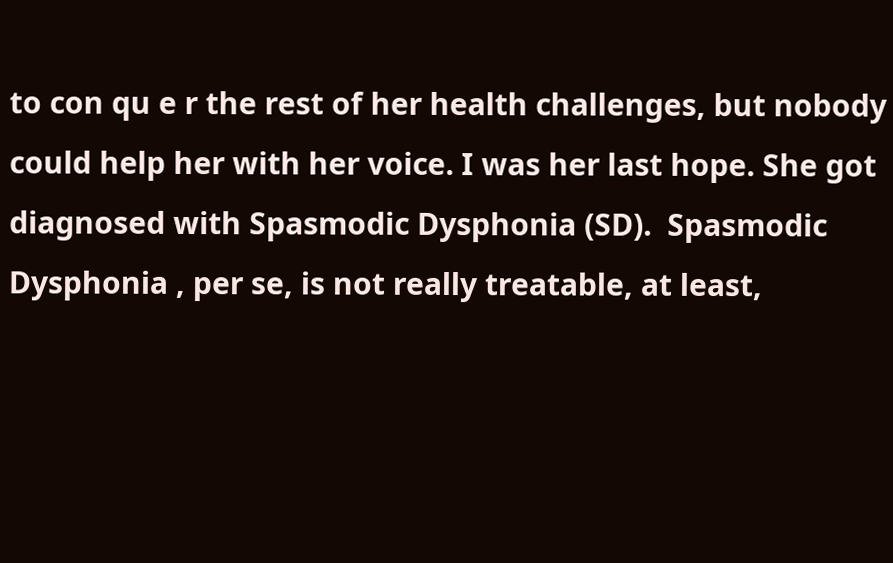to con qu e r the rest of her health challenges, but nobody could help her with her voice. I was her last hope. She got diagnosed with Spasmodic Dysphonia (SD).  Spasmodic Dysphonia , per se, is not really treatable, at least,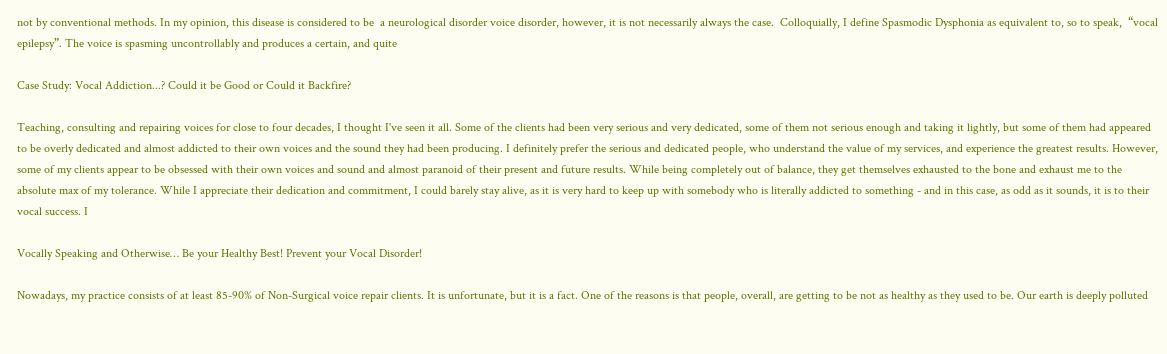not by conventional methods. In my opinion, this disease is considered to be  a neurological disorder voice disorder, however, it is not necessarily always the case.  Colloquially, I define Spasmodic Dysphonia as equivalent to, so to speak,  “vocal epilepsy”. The voice is spasming uncontrollably and produces a certain, and quite

Case Study: Vocal Addiction...? Could it be Good or Could it Backfire?

Teaching, consulting and repairing voices for close to four decades, I thought I've seen it all. Some of the clients had been very serious and very dedicated, some of them not serious enough and taking it lightly, but some of them had appeared to be overly dedicated and almost addicted to their own voices and the sound they had been producing. I definitely prefer the serious and dedicated people, who understand the value of my services, and experience the greatest results. However, some of my clients appear to be obsessed with their own voices and sound and almost paranoid of their present and future results. While being completely out of balance, they get themselves exhausted to the bone and exhaust me to the absolute max of my tolerance. While I appreciate their dedication and commitment, I could barely stay alive, as it is very hard to keep up with somebody who is literally addicted to something - and in this case, as odd as it sounds, it is to their vocal success. I

Vocally Speaking and Otherwise… Be your Healthy Best! Prevent your Vocal Disorder!

Nowadays, my practice consists of at least 85-90% of Non-Surgical voice repair clients. It is unfortunate, but it is a fact. One of the reasons is that people, overall, are getting to be not as healthy as they used to be. Our earth is deeply polluted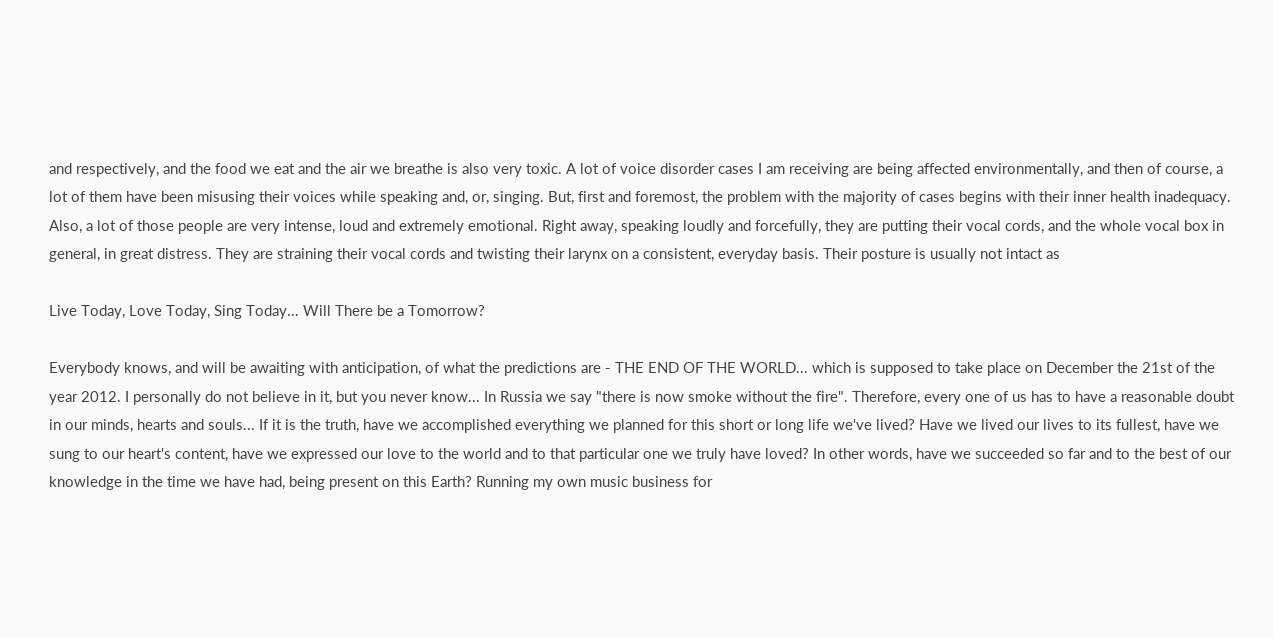and respectively, and the food we eat and the air we breathe is also very toxic. A lot of voice disorder cases I am receiving are being affected environmentally, and then of course, a lot of them have been misusing their voices while speaking and, or, singing. But, first and foremost, the problem with the majority of cases begins with their inner health inadequacy. Also, a lot of those people are very intense, loud and extremely emotional. Right away, speaking loudly and forcefully, they are putting their vocal cords, and the whole vocal box in general, in great distress. They are straining their vocal cords and twisting their larynx on a consistent, everyday basis. Their posture is usually not intact as

Live Today, Love Today, Sing Today... Will There be a Tomorrow?

Everybody knows, and will be awaiting with anticipation, of what the predictions are - THE END OF THE WORLD... which is supposed to take place on December the 21st of the year 2012. I personally do not believe in it, but you never know... In Russia we say "there is now smoke without the fire". Therefore, every one of us has to have a reasonable doubt in our minds, hearts and souls... If it is the truth, have we accomplished everything we planned for this short or long life we've lived? Have we lived our lives to its fullest, have we sung to our heart's content, have we expressed our love to the world and to that particular one we truly have loved? In other words, have we succeeded so far and to the best of our knowledge in the time we have had, being present on this Earth? Running my own music business for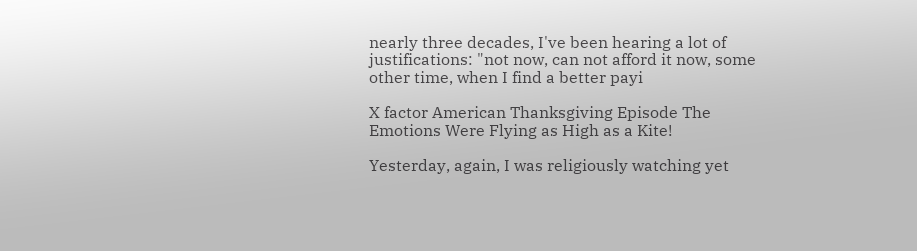nearly three decades, I've been hearing a lot of justifications: "not now, can not afford it now, some other time, when I find a better payi

X factor American Thanksgiving Episode The Emotions Were Flying as High as a Kite!

Yesterday, again, I was religiously watching yet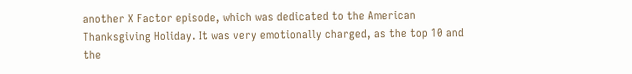another X Factor episode, which was dedicated to the American Thanksgiving Holiday. It was very emotionally charged, as the top 10 and the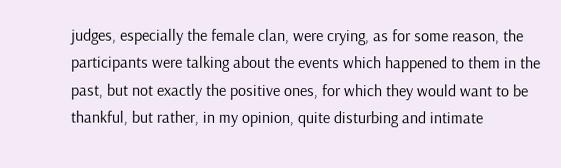judges, especially the female clan, were crying, as for some reason, the participants were talking about the events which happened to them in the past, but not exactly the positive ones, for which they would want to be thankful, but rather, in my opinion, quite disturbing and intimate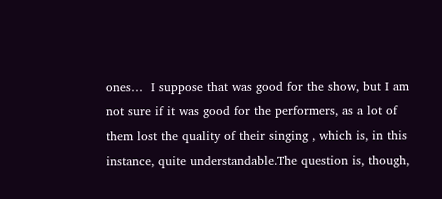ones…  I suppose that was good for the show, but I am not sure if it was good for the performers, as a lot of them lost the quality of their singing , which is, in this instance, quite understandable.The question is, though,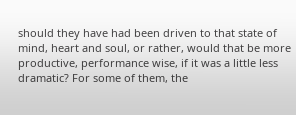should they have had been driven to that state of mind, heart and soul, or rather, would that be more productive, performance wise, if it was a little less dramatic? For some of them, the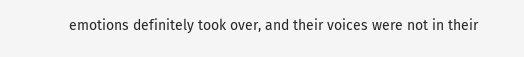emotions definitely took over, and their voices were not in their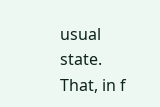usual state. That, in f